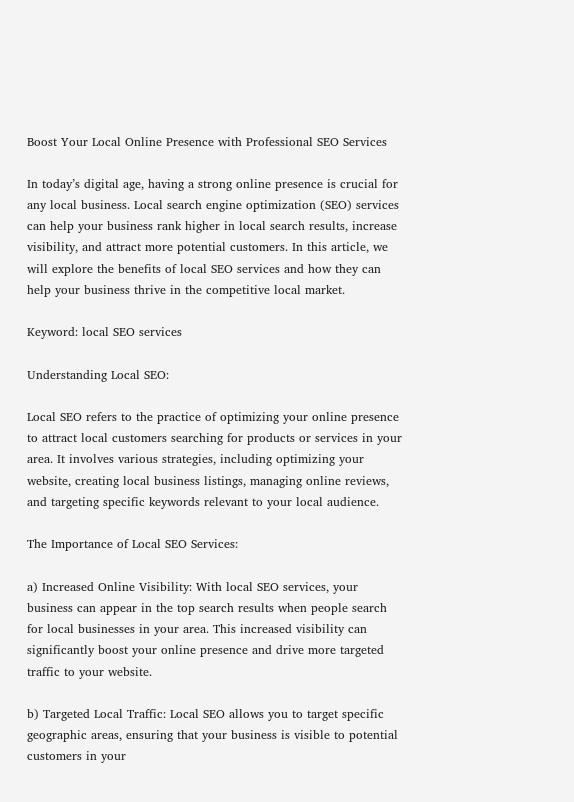Boost Your Local Online Presence with Professional SEO Services

In today’s digital age, having a strong online presence is crucial for any local business. Local search engine optimization (SEO) services can help your business rank higher in local search results, increase visibility, and attract more potential customers. In this article, we will explore the benefits of local SEO services and how they can help your business thrive in the competitive local market.

Keyword: local SEO services

Understanding Local SEO:

Local SEO refers to the practice of optimizing your online presence to attract local customers searching for products or services in your area. It involves various strategies, including optimizing your website, creating local business listings, managing online reviews, and targeting specific keywords relevant to your local audience.

The Importance of Local SEO Services:

a) Increased Online Visibility: With local SEO services, your business can appear in the top search results when people search for local businesses in your area. This increased visibility can significantly boost your online presence and drive more targeted traffic to your website.

b) Targeted Local Traffic: Local SEO allows you to target specific geographic areas, ensuring that your business is visible to potential customers in your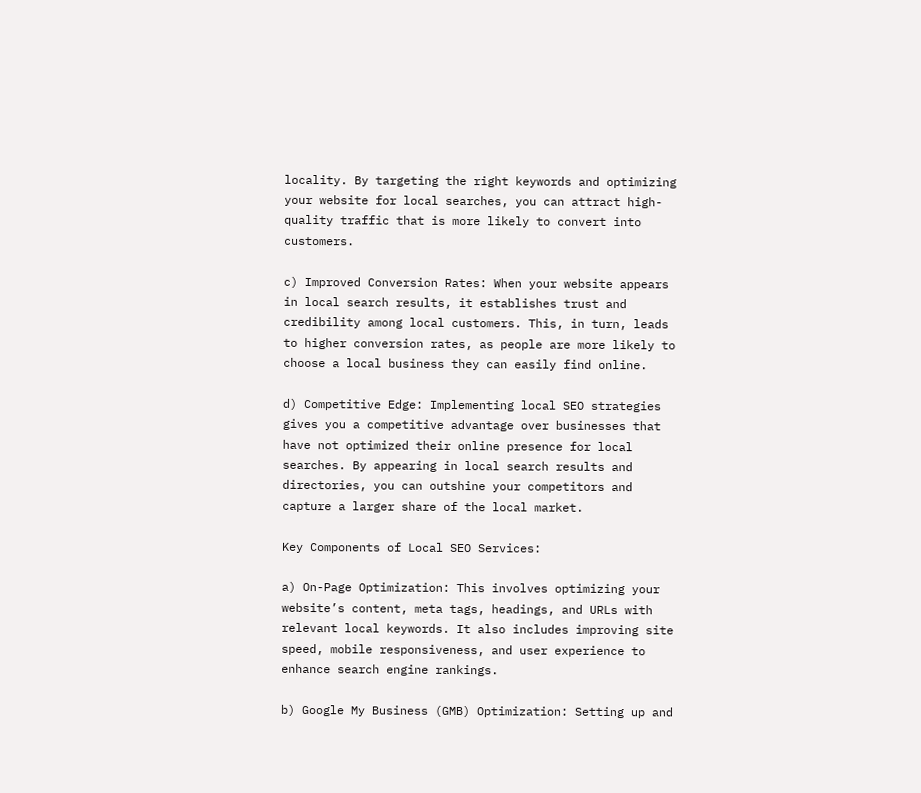locality. By targeting the right keywords and optimizing your website for local searches, you can attract high-quality traffic that is more likely to convert into customers.

c) Improved Conversion Rates: When your website appears in local search results, it establishes trust and credibility among local customers. This, in turn, leads to higher conversion rates, as people are more likely to choose a local business they can easily find online.

d) Competitive Edge: Implementing local SEO strategies gives you a competitive advantage over businesses that have not optimized their online presence for local searches. By appearing in local search results and directories, you can outshine your competitors and capture a larger share of the local market.

Key Components of Local SEO Services:

a) On-Page Optimization: This involves optimizing your website’s content, meta tags, headings, and URLs with relevant local keywords. It also includes improving site speed, mobile responsiveness, and user experience to enhance search engine rankings.

b) Google My Business (GMB) Optimization: Setting up and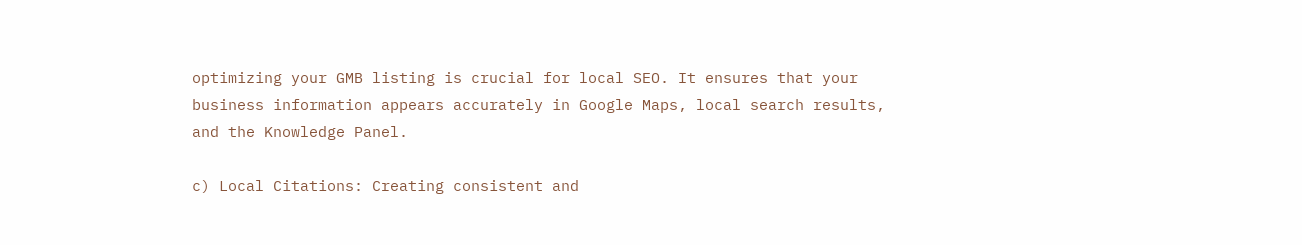optimizing your GMB listing is crucial for local SEO. It ensures that your business information appears accurately in Google Maps, local search results, and the Knowledge Panel.

c) Local Citations: Creating consistent and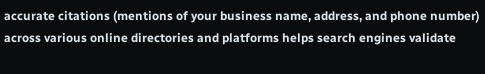accurate citations (mentions of your business name, address, and phone number) across various online directories and platforms helps search engines validate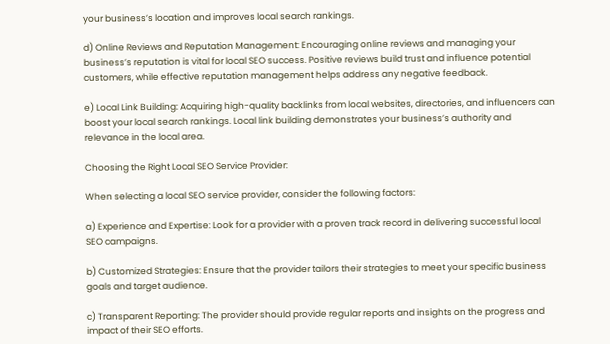your business’s location and improves local search rankings.

d) Online Reviews and Reputation Management: Encouraging online reviews and managing your business’s reputation is vital for local SEO success. Positive reviews build trust and influence potential customers, while effective reputation management helps address any negative feedback.

e) Local Link Building: Acquiring high-quality backlinks from local websites, directories, and influencers can boost your local search rankings. Local link building demonstrates your business’s authority and relevance in the local area.

Choosing the Right Local SEO Service Provider:

When selecting a local SEO service provider, consider the following factors:

a) Experience and Expertise: Look for a provider with a proven track record in delivering successful local SEO campaigns.

b) Customized Strategies: Ensure that the provider tailors their strategies to meet your specific business goals and target audience.

c) Transparent Reporting: The provider should provide regular reports and insights on the progress and impact of their SEO efforts.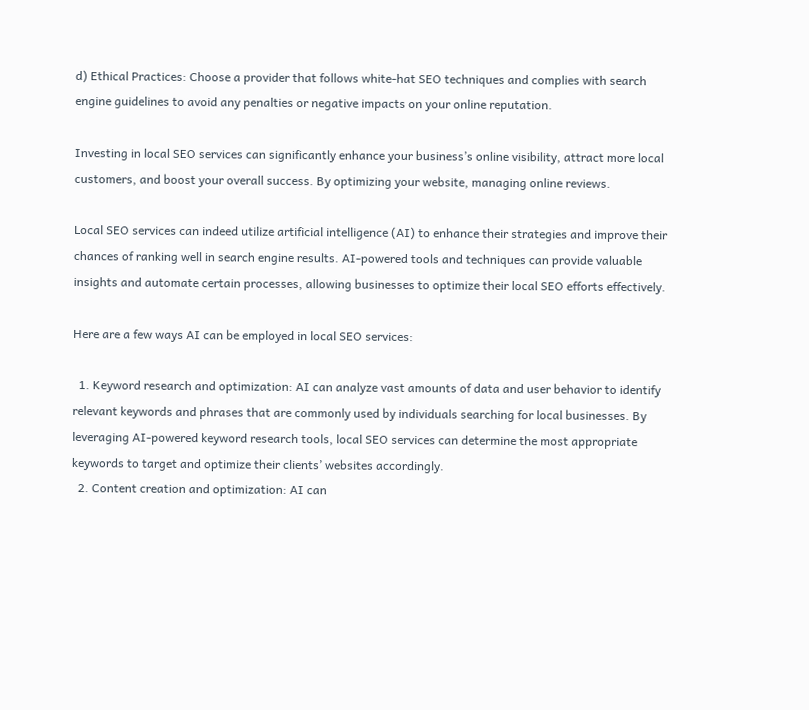d) Ethical Practices: Choose a provider that follows white-hat SEO techniques and complies with search engine guidelines to avoid any penalties or negative impacts on your online reputation.

Investing in local SEO services can significantly enhance your business’s online visibility, attract more local customers, and boost your overall success. By optimizing your website, managing online reviews.

Local SEO services can indeed utilize artificial intelligence (AI) to enhance their strategies and improve their chances of ranking well in search engine results. AI-powered tools and techniques can provide valuable insights and automate certain processes, allowing businesses to optimize their local SEO efforts effectively.

Here are a few ways AI can be employed in local SEO services:

  1. Keyword research and optimization: AI can analyze vast amounts of data and user behavior to identify relevant keywords and phrases that are commonly used by individuals searching for local businesses. By leveraging AI-powered keyword research tools, local SEO services can determine the most appropriate keywords to target and optimize their clients’ websites accordingly.
  2. Content creation and optimization: AI can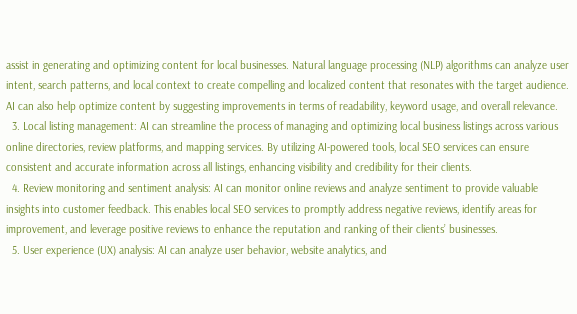assist in generating and optimizing content for local businesses. Natural language processing (NLP) algorithms can analyze user intent, search patterns, and local context to create compelling and localized content that resonates with the target audience. AI can also help optimize content by suggesting improvements in terms of readability, keyword usage, and overall relevance.
  3. Local listing management: AI can streamline the process of managing and optimizing local business listings across various online directories, review platforms, and mapping services. By utilizing AI-powered tools, local SEO services can ensure consistent and accurate information across all listings, enhancing visibility and credibility for their clients.
  4. Review monitoring and sentiment analysis: AI can monitor online reviews and analyze sentiment to provide valuable insights into customer feedback. This enables local SEO services to promptly address negative reviews, identify areas for improvement, and leverage positive reviews to enhance the reputation and ranking of their clients’ businesses.
  5. User experience (UX) analysis: AI can analyze user behavior, website analytics, and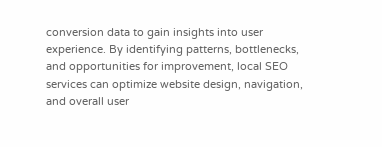conversion data to gain insights into user experience. By identifying patterns, bottlenecks, and opportunities for improvement, local SEO services can optimize website design, navigation, and overall user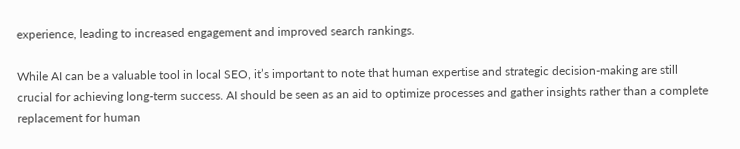experience, leading to increased engagement and improved search rankings.

While AI can be a valuable tool in local SEO, it’s important to note that human expertise and strategic decision-making are still crucial for achieving long-term success. AI should be seen as an aid to optimize processes and gather insights rather than a complete replacement for human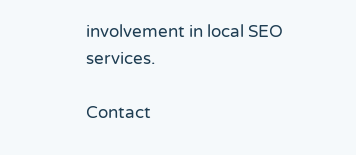involvement in local SEO services.

Contact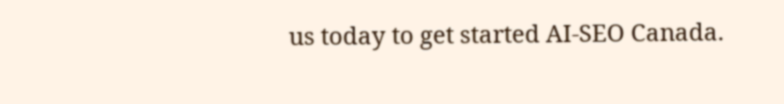us today to get started AI-SEO Canada.